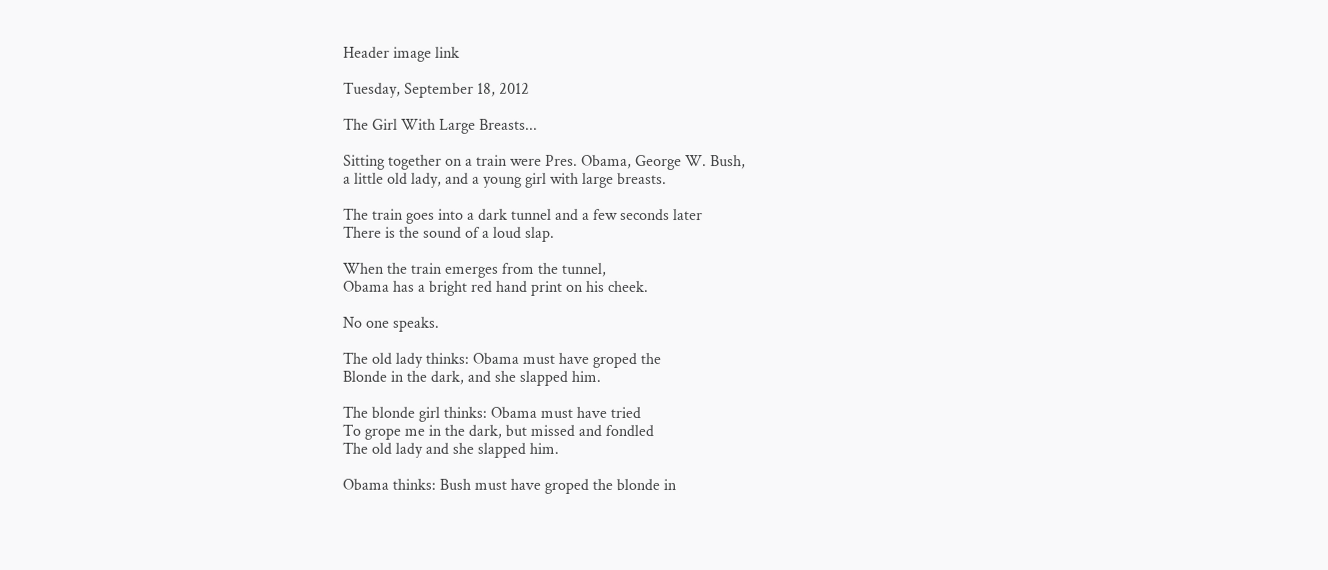Header image link

Tuesday, September 18, 2012

The Girl With Large Breasts...

Sitting together on a train were Pres. Obama, George W. Bush,
a little old lady, and a young girl with large breasts.

The train goes into a dark tunnel and a few seconds later
There is the sound of a loud slap.

When the train emerges from the tunnel,
Obama has a bright red hand print on his cheek.

No one speaks.

The old lady thinks: Obama must have groped the
Blonde in the dark, and she slapped him.

The blonde girl thinks: Obama must have tried
To grope me in the dark, but missed and fondled
The old lady and she slapped him.

Obama thinks: Bush must have groped the blonde in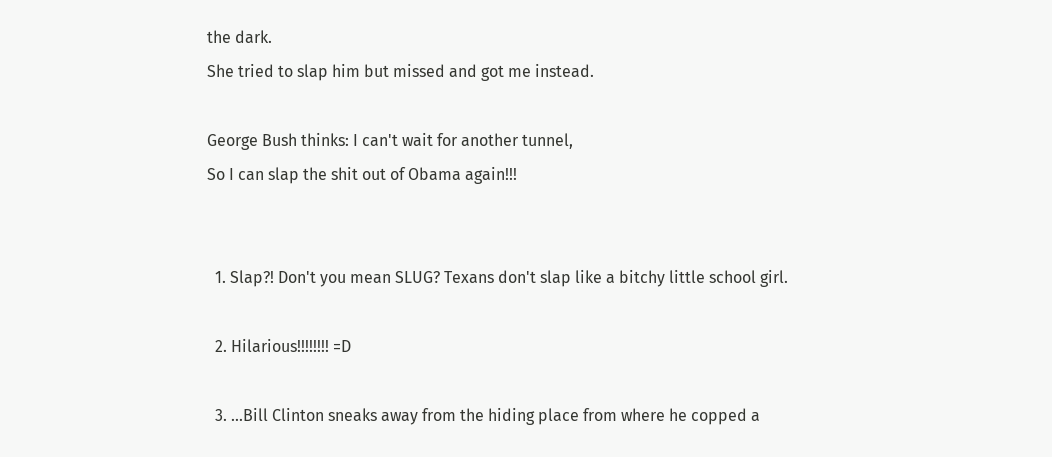the dark.
She tried to slap him but missed and got me instead.

George Bush thinks: I can't wait for another tunnel,
So I can slap the shit out of Obama again!!!


  1. Slap?! Don't you mean SLUG? Texans don't slap like a bitchy little school girl.

  2. Hilarious!!!!!!!! =D

  3. ...Bill Clinton sneaks away from the hiding place from where he copped a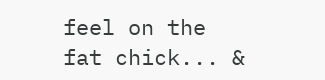feel on the fat chick... &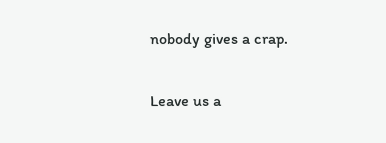nobody gives a crap.


Leave us a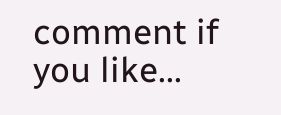comment if you like...